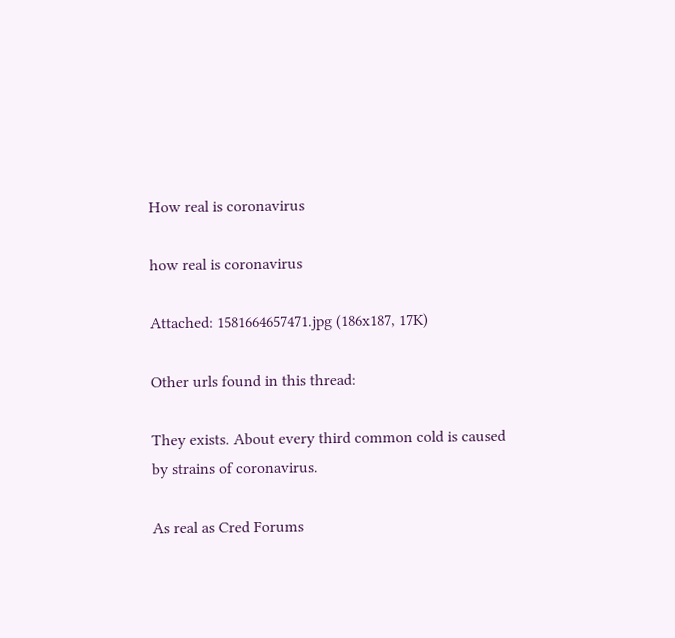How real is coronavirus

how real is coronavirus

Attached: 1581664657471.jpg (186x187, 17K)

Other urls found in this thread:

They exists. About every third common cold is caused by strains of coronavirus.

As real as Cred Forums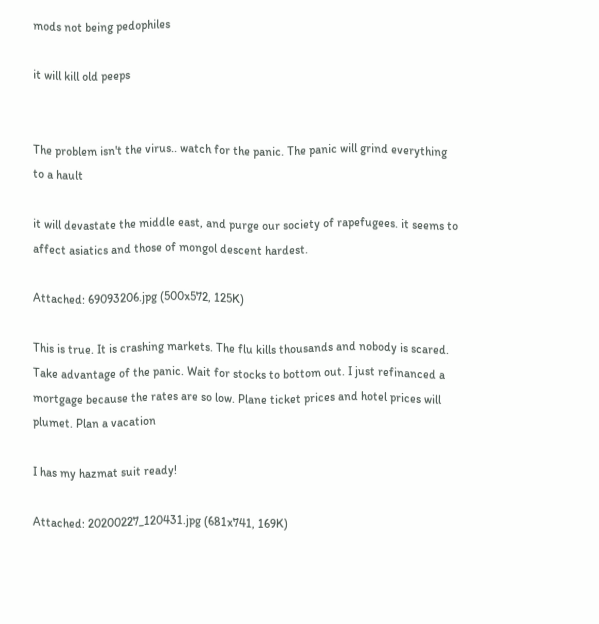mods not being pedophiles

it will kill old peeps


The problem isn't the virus.. watch for the panic. The panic will grind everything to a hault

it will devastate the middle east, and purge our society of rapefugees. it seems to affect asiatics and those of mongol descent hardest.

Attached: 69093206.jpg (500x572, 125K)

This is true. It is crashing markets. The flu kills thousands and nobody is scared. Take advantage of the panic. Wait for stocks to bottom out. I just refinanced a mortgage because the rates are so low. Plane ticket prices and hotel prices will plumet. Plan a vacation

I has my hazmat suit ready!

Attached: 20200227_120431.jpg (681x741, 169K)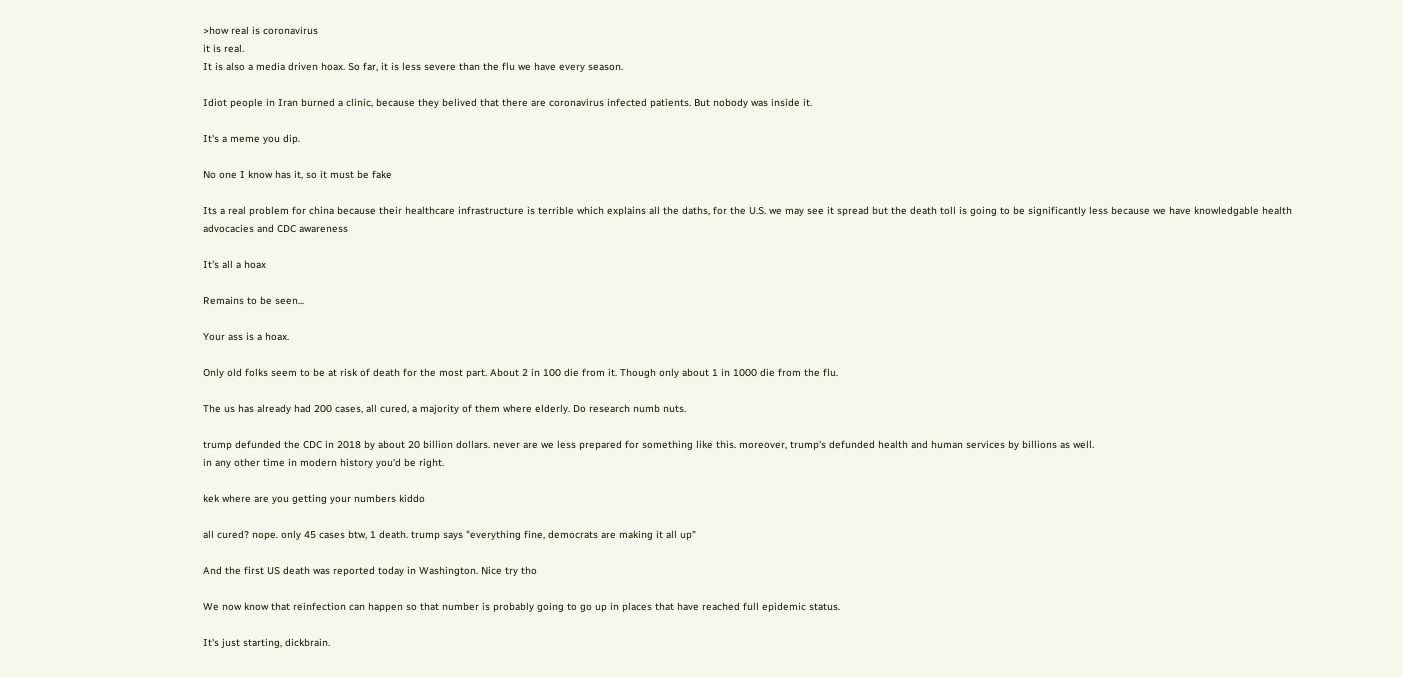>how real is coronavirus
it is real.
It is also a media driven hoax. So far, it is less severe than the flu we have every season.

Idiot people in Iran burned a clinic, because they belived that there are coronavirus infected patients. But nobody was inside it.

It's a meme you dip.

No one I know has it, so it must be fake

Its a real problem for china because their healthcare infrastructure is terrible which explains all the daths, for the U.S. we may see it spread but the death toll is going to be significantly less because we have knowledgable health advocacies and CDC awareness

It's all a hoax

Remains to be seen...

Your ass is a hoax.

Only old folks seem to be at risk of death for the most part. About 2 in 100 die from it. Though only about 1 in 1000 die from the flu.

The us has already had 200 cases, all cured, a majority of them where elderly. Do research numb nuts.

trump defunded the CDC in 2018 by about 20 billion dollars. never are we less prepared for something like this. moreover, trump's defunded health and human services by billions as well.
in any other time in modern history you'd be right.

kek where are you getting your numbers kiddo

all cured? nope. only 45 cases btw, 1 death. trump says "everything fine, democrats are making it all up"

And the first US death was reported today in Washington. Nice try tho

We now know that reinfection can happen so that number is probably going to go up in places that have reached full epidemic status.

It's just starting, dickbrain.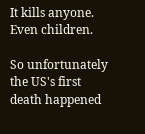It kills anyone. Even children.

So unfortunately the US's first death happened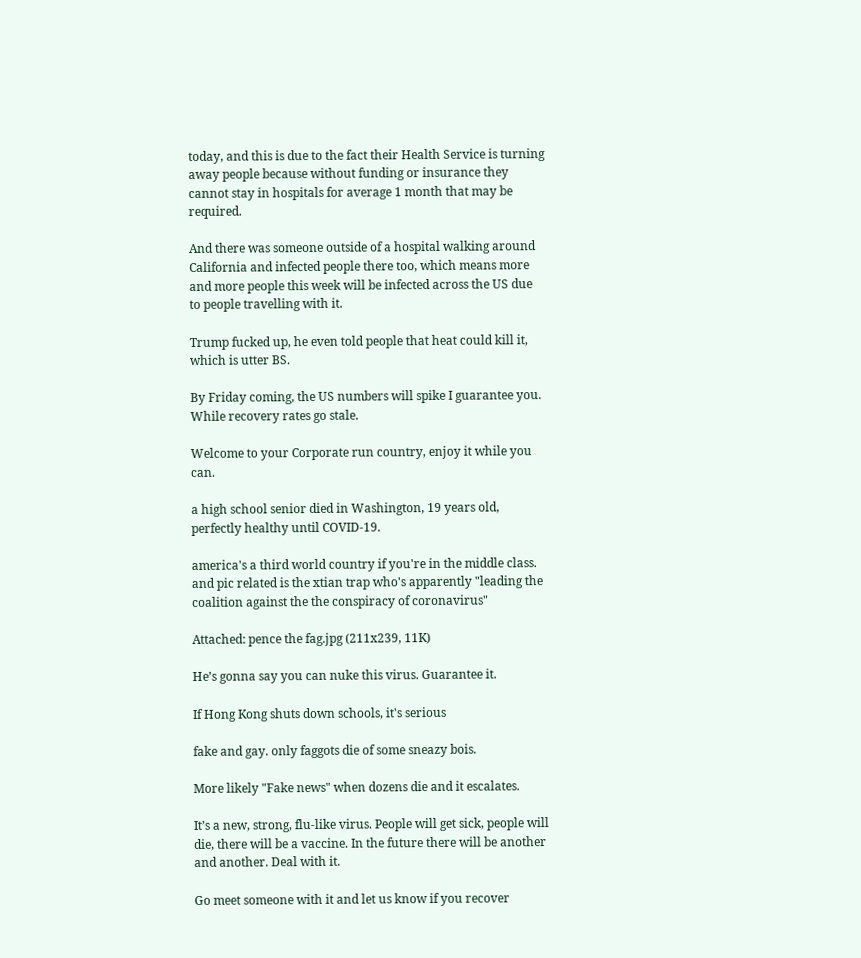today, and this is due to the fact their Health Service is turning away people because without funding or insurance they cannot stay in hospitals for average 1 month that may be required.

And there was someone outside of a hospital walking around California and infected people there too, which means more and more people this week will be infected across the US due to people travelling with it.

Trump fucked up, he even told people that heat could kill it, which is utter BS.

By Friday coming, the US numbers will spike I guarantee you. While recovery rates go stale.

Welcome to your Corporate run country, enjoy it while you can.

a high school senior died in Washington, 19 years old, perfectly healthy until COVID-19.

america's a third world country if you're in the middle class. and pic related is the xtian trap who's apparently "leading the coalition against the the conspiracy of coronavirus"

Attached: pence the fag.jpg (211x239, 11K)

He’s gonna say you can nuke this virus. Guarantee it.

If Hong Kong shuts down schools, it's serious

fake and gay. only faggots die of some sneazy bois.

More likely "Fake news" when dozens die and it escalates.

It’s a new, strong, flu-like virus. People will get sick, people will die, there will be a vaccine. In the future there will be another and another. Deal with it.

Go meet someone with it and let us know if you recover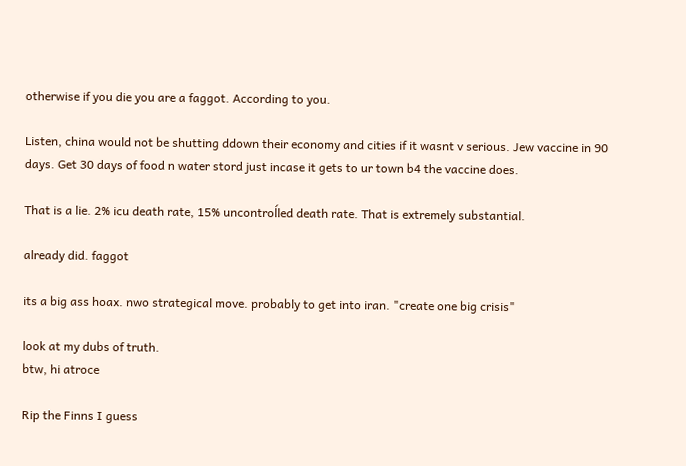otherwise if you die you are a faggot. According to you.

Listen, china would not be shutting ddown their economy and cities if it wasnt v serious. Jew vaccine in 90 days. Get 30 days of food n water stord just incase it gets to ur town b4 the vaccine does.

That is a lie. 2% icu death rate, 15% uncontroĺled death rate. That is extremely substantial.

already did. faggot

its a big ass hoax. nwo strategical move. probably to get into iran. "create one big crisis"

look at my dubs of truth.
btw, hi atroce

Rip the Finns I guess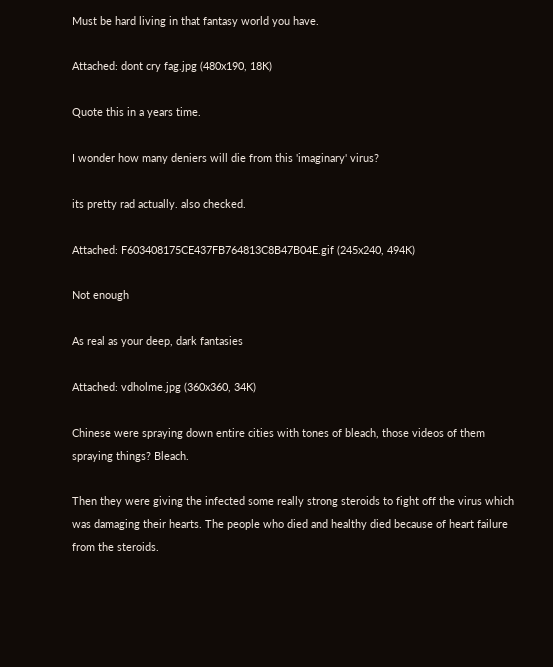Must be hard living in that fantasy world you have.

Attached: dont cry fag.jpg (480x190, 18K)

Quote this in a years time.

I wonder how many deniers will die from this 'imaginary' virus?

its pretty rad actually. also checked.

Attached: F603408175CE437FB764813C8B47B04E.gif (245x240, 494K)

Not enough

As real as your deep, dark fantasies

Attached: vdholme.jpg (360x360, 34K)

Chinese were spraying down entire cities with tones of bleach, those videos of them spraying things? Bleach.

Then they were giving the infected some really strong steroids to fight off the virus which was damaging their hearts. The people who died and healthy died because of heart failure from the steroids.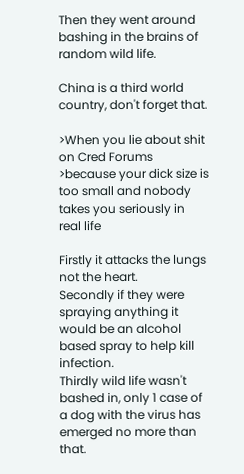Then they went around bashing in the brains of random wild life.

China is a third world country, don't forget that.

>When you lie about shit on Cred Forums
>because your dick size is too small and nobody takes you seriously in real life

Firstly it attacks the lungs not the heart.
Secondly if they were spraying anything it would be an alcohol based spray to help kill infection.
Thirdly wild life wasn't bashed in, only 1 case of a dog with the virus has emerged no more than that.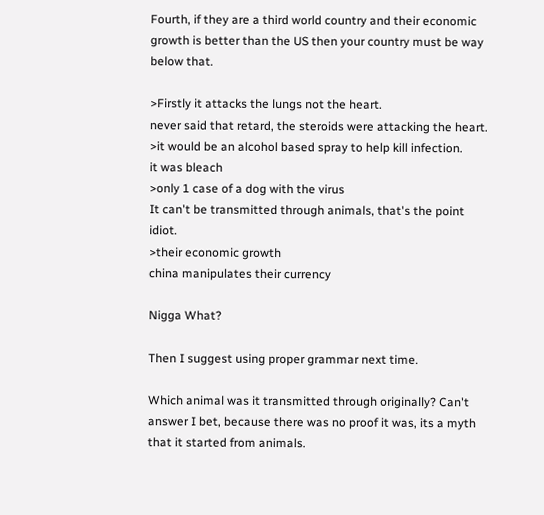Fourth, if they are a third world country and their economic growth is better than the US then your country must be way below that.

>Firstly it attacks the lungs not the heart.
never said that retard, the steroids were attacking the heart.
>it would be an alcohol based spray to help kill infection.
it was bleach
>only 1 case of a dog with the virus
It can't be transmitted through animals, that's the point idiot.
>their economic growth
china manipulates their currency

Nigga What?

Then I suggest using proper grammar next time.

Which animal was it transmitted through originally? Can't answer I bet, because there was no proof it was, its a myth that it started from animals.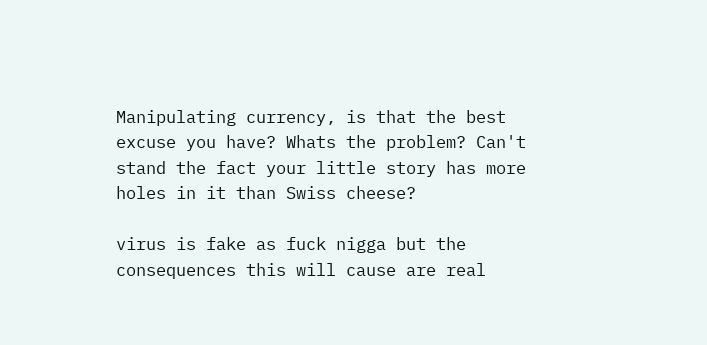Manipulating currency, is that the best excuse you have? Whats the problem? Can't stand the fact your little story has more holes in it than Swiss cheese?

virus is fake as fuck nigga but the consequences this will cause are real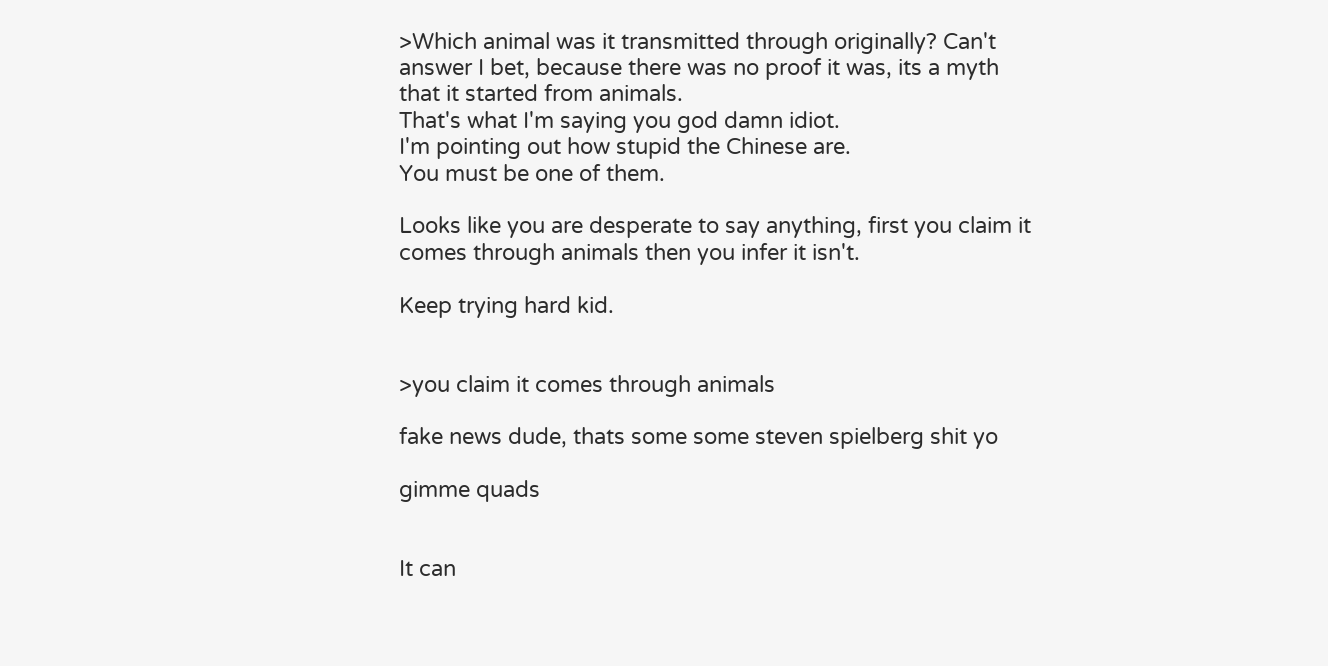>Which animal was it transmitted through originally? Can't answer I bet, because there was no proof it was, its a myth that it started from animals.
That's what I'm saying you god damn idiot.
I'm pointing out how stupid the Chinese are.
You must be one of them.

Looks like you are desperate to say anything, first you claim it comes through animals then you infer it isn't.

Keep trying hard kid.


>you claim it comes through animals

fake news dude, thats some some steven spielberg shit yo

gimme quads


It can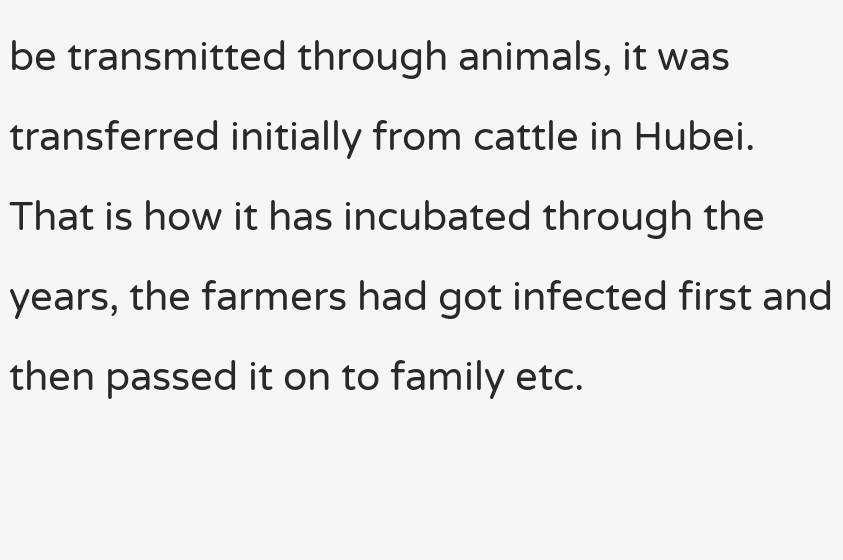be transmitted through animals, it was transferred initially from cattle in Hubei. That is how it has incubated through the years, the farmers had got infected first and then passed it on to family etc.